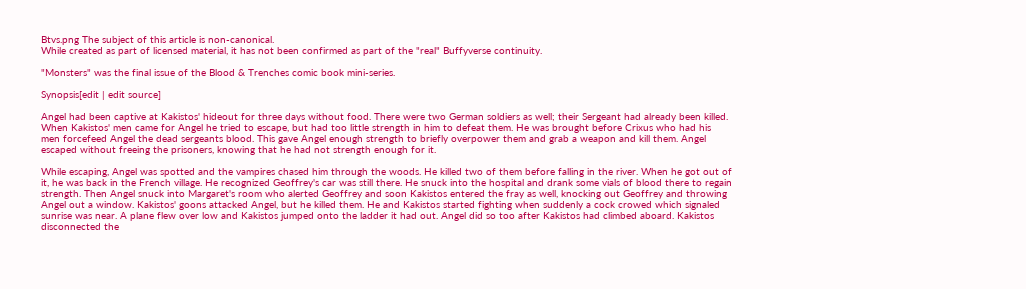Btvs.png The subject of this article is non-canonical.
While created as part of licensed material, it has not been confirmed as part of the "real" Buffyverse continuity.

"Monsters" was the final issue of the Blood & Trenches comic book mini-series.

Synopsis[edit | edit source]

Angel had been captive at Kakistos' hideout for three days without food. There were two German soldiers as well; their Sergeant had already been killed. When Kakistos' men came for Angel he tried to escape, but had too little strength in him to defeat them. He was brought before Crixus who had his men forcefeed Angel the dead sergeants blood. This gave Angel enough strength to briefly overpower them and grab a weapon and kill them. Angel escaped without freeing the prisoners, knowing that he had not strength enough for it.

While escaping, Angel was spotted and the vampires chased him through the woods. He killed two of them before falling in the river. When he got out of it, he was back in the French village. He recognized Geoffrey's car was still there. He snuck into the hospital and drank some vials of blood there to regain strength. Then Angel snuck into Margaret's room who alerted Geoffrey and soon Kakistos entered the fray as well, knocking out Geoffrey and throwing Angel out a window. Kakistos' goons attacked Angel, but he killed them. He and Kakistos started fighting when suddenly a cock crowed which signaled sunrise was near. A plane flew over low and Kakistos jumped onto the ladder it had out. Angel did so too after Kakistos had climbed aboard. Kakistos disconnected the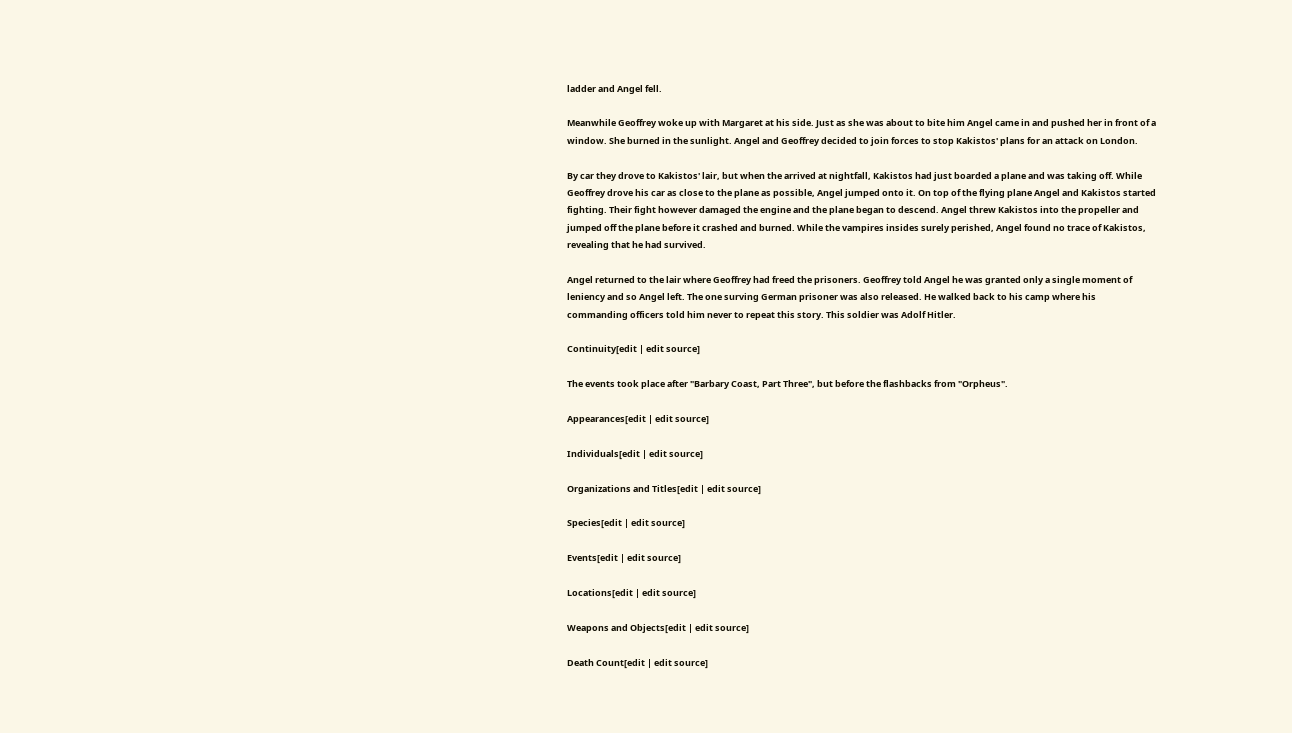ladder and Angel fell.

Meanwhile Geoffrey woke up with Margaret at his side. Just as she was about to bite him Angel came in and pushed her in front of a window. She burned in the sunlight. Angel and Geoffrey decided to join forces to stop Kakistos' plans for an attack on London.

By car they drove to Kakistos' lair, but when the arrived at nightfall, Kakistos had just boarded a plane and was taking off. While Geoffrey drove his car as close to the plane as possible, Angel jumped onto it. On top of the flying plane Angel and Kakistos started fighting. Their fight however damaged the engine and the plane began to descend. Angel threw Kakistos into the propeller and jumped off the plane before it crashed and burned. While the vampires insides surely perished, Angel found no trace of Kakistos, revealing that he had survived.

Angel returned to the lair where Geoffrey had freed the prisoners. Geoffrey told Angel he was granted only a single moment of leniency and so Angel left. The one surving German prisoner was also released. He walked back to his camp where his commanding officers told him never to repeat this story. This soldier was Adolf Hitler.

Continuity[edit | edit source]

The events took place after "Barbary Coast, Part Three", but before the flashbacks from "Orpheus".

Appearances[edit | edit source]

Individuals[edit | edit source]

Organizations and Titles[edit | edit source]

Species[edit | edit source]

Events[edit | edit source]

Locations[edit | edit source]

Weapons and Objects[edit | edit source]

Death Count[edit | edit source]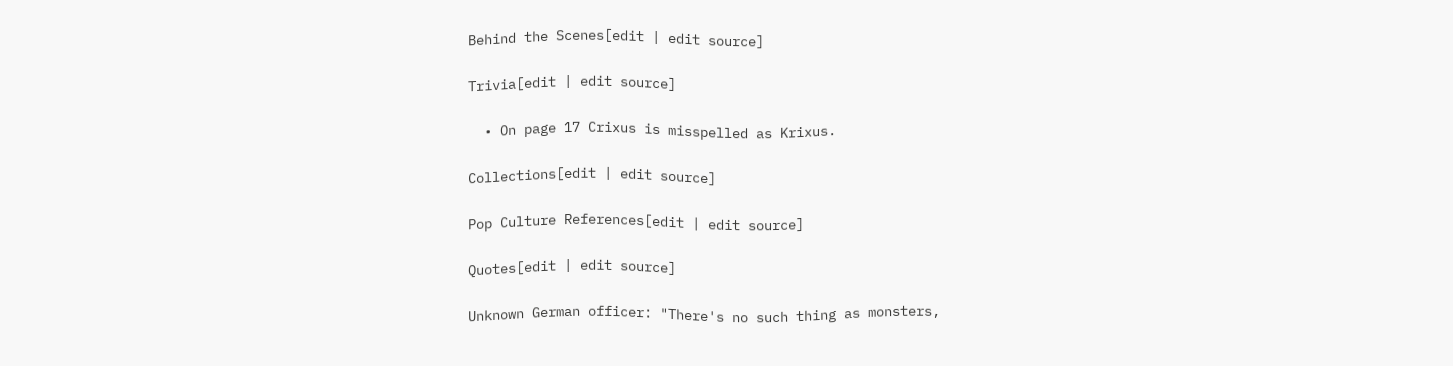Behind the Scenes[edit | edit source]

Trivia[edit | edit source]

  • On page 17 Crixus is misspelled as Krixus.

Collections[edit | edit source]

Pop Culture References[edit | edit source]

Quotes[edit | edit source]

Unknown German officer: "There's no such thing as monsters,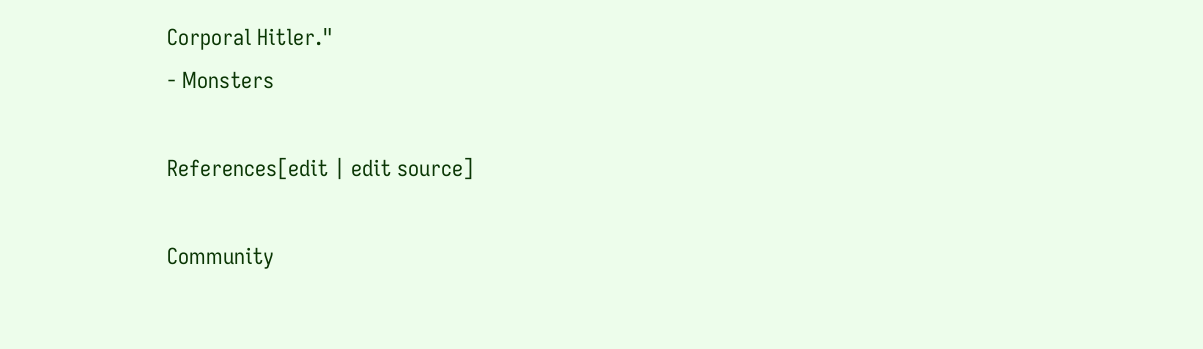Corporal Hitler."
- Monsters

References[edit | edit source]

Community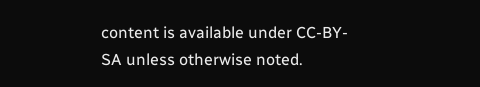content is available under CC-BY-SA unless otherwise noted.